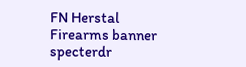FN Herstal Firearms banner
specterdr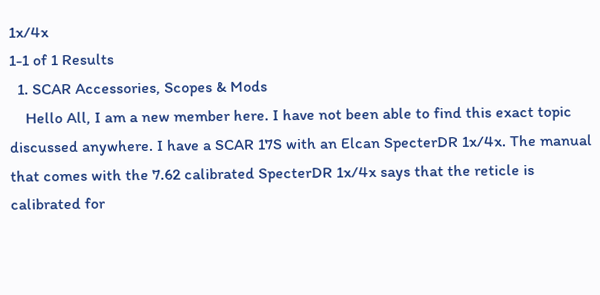1x/4x
1-1 of 1 Results
  1. SCAR Accessories, Scopes & Mods
    Hello All, I am a new member here. I have not been able to find this exact topic discussed anywhere. I have a SCAR 17S with an Elcan SpecterDR 1x/4x. The manual that comes with the 7.62 calibrated SpecterDR 1x/4x says that the reticle is calibrated for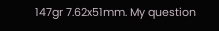147gr 7.62x51mm. My question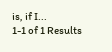is, if I...
1-1 of 1 Results